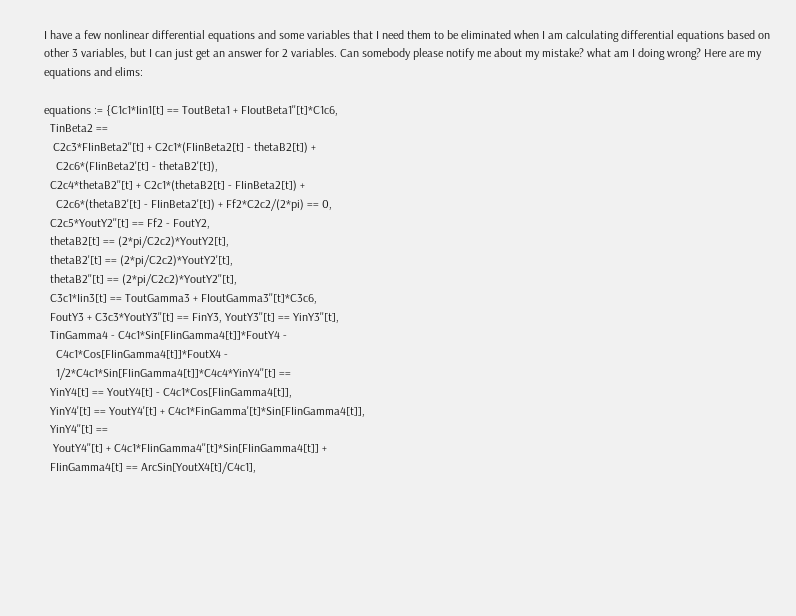I have a few nonlinear differential equations and some variables that I need them to be eliminated when I am calculating differential equations based on other 3 variables, but I can just get an answer for 2 variables. Can somebody please notify me about my mistake? what am I doing wrong? Here are my equations and elims:

equations := {C1c1*Iin1[t] == ToutBeta1 + FIoutBeta1''[t]*C1c6,
  TinBeta2 ==
   C2c3*FIinBeta2''[t] + C2c1*(FIinBeta2[t] - thetaB2[t]) +
    C2c6*(FIinBeta2'[t] - thetaB2'[t]),
  C2c4*thetaB2''[t] + C2c1*(thetaB2[t] - FIinBeta2[t]) +
    C2c6*(thetaB2'[t] - FIinBeta2'[t]) + Ff2*C2c2/(2*pi) == 0,
  C2c5*YoutY2''[t] == Ff2 - FoutY2,
  thetaB2[t] == (2*pi/C2c2)*YoutY2[t],
  thetaB2'[t] == (2*pi/C2c2)*YoutY2'[t],
  thetaB2''[t] == (2*pi/C2c2)*YoutY2''[t],
  C3c1*Iin3[t] == ToutGamma3 + FIoutGamma3''[t]*C3c6,
  FoutY3 + C3c3*YoutY3''[t] == FinY3, YoutY3''[t] == YinY3''[t],
  TinGamma4 - C4c1*Sin[FIinGamma4[t]]*FoutY4 -
    C4c1*Cos[FIinGamma4[t]]*FoutX4 -
    1/2*C4c1*Sin[FIinGamma4[t]]*C4c4*YinY4''[t] ==
  YinY4[t] == YoutY4[t] - C4c1*Cos[FIinGamma4[t]],
  YinY4'[t] == YoutY4'[t] + C4c1*FinGamma'[t]*Sin[FIinGamma4[t]],
  YinY4''[t] ==
   YoutY4''[t] + C4c1*FIinGamma4''[t]*Sin[FIinGamma4[t]] +
  FIinGamma4[t] == ArcSin[YoutX4[t]/C4c1],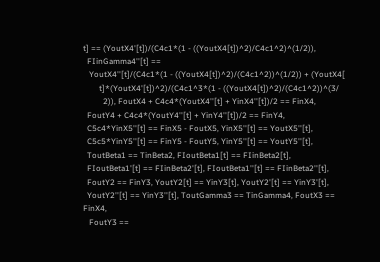t] == (YoutX4'[t])/(C4c1*(1 - ((YoutX4[t])^2)/C4c1^2)^(1/2)),
  FIinGamma4''[t] ==
   YoutX4''[t]/(C4c1*(1 - ((YoutX4[t])^2)/(C4c1^2))^(1/2)) + (YoutX4[
        t]*(YoutX4'[t])^2)/(C4c1^3*(1 - ((YoutX4[t])^2)/(C4c1^2))^(3/
          2)), FoutX4 + C4c4*(YoutX4''[t] + YinX4''[t])/2 == FinX4,
  FoutY4 + C4c4*(YoutY4''[t] + YinY4''[t])/2 == FinY4,
  C5c4*YinX5''[t] == FinX5 - FoutX5, YinX5''[t] == YoutX5''[t],
  C5c5*YinY5''[t] == FinY5 - FoutY5, YinY5''[t] == YoutY5''[t],
  ToutBeta1 == TinBeta2, FIoutBeta1[t] == FIinBeta2[t],
  FIoutBeta1'[t] == FIinBeta2'[t], FIoutBeta1''[t] == FIinBeta2''[t],
  FoutY2 == FinY3, YoutY2[t] == YinY3[t], YoutY2'[t] == YinY3'[t],
  YoutY2''[t] == YinY3''[t], ToutGamma3 == TinGamma4, FoutX3 == FinX4,
   FoutY3 ==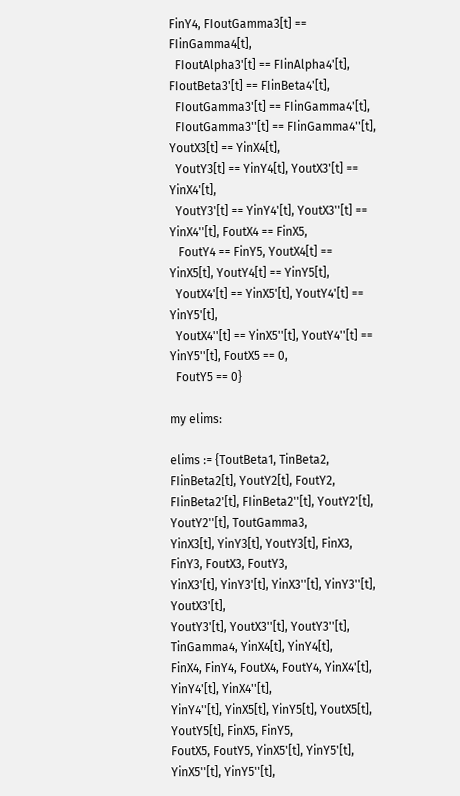FinY4, FIoutGamma3[t] == FIinGamma4[t],
  FIoutAlpha3'[t] == FIinAlpha4'[t], FIoutBeta3'[t] == FIinBeta4'[t],
  FIoutGamma3'[t] == FIinGamma4'[t],
  FIoutGamma3''[t] == FIinGamma4''[t], YoutX3[t] == YinX4[t],
  YoutY3[t] == YinY4[t], YoutX3'[t] == YinX4'[t],
  YoutY3'[t] == YinY4'[t], YoutX3''[t] == YinX4''[t], FoutX4 == FinX5,
   FoutY4 == FinY5, YoutX4[t] == YinX5[t], YoutY4[t] == YinY5[t],
  YoutX4'[t] == YinX5'[t], YoutY4'[t] == YinY5'[t],
  YoutX4''[t] == YinX5''[t], YoutY4''[t] == YinY5''[t], FoutX5 == 0,
  FoutY5 == 0}

my elims:

elims := {ToutBeta1, TinBeta2, FIinBeta2[t], YoutY2[t], FoutY2,
FIinBeta2'[t], FIinBeta2''[t], YoutY2'[t], YoutY2''[t], ToutGamma3,
YinX3[t], YinY3[t], YoutY3[t], FinX3, FinY3, FoutX3, FoutY3,
YinX3'[t], YinY3'[t], YinX3''[t], YinY3''[t], YoutX3'[t],
YoutY3'[t], YoutX3''[t], YoutY3''[t], TinGamma4, YinX4[t], YinY4[t],
FinX4, FinY4, FoutX4, FoutY4, YinX4'[t], YinY4'[t], YinX4''[t],
YinY4''[t], YinX5[t], YinY5[t], YoutX5[t], YoutY5[t], FinX5, FinY5,
FoutX5, FoutY5, YinX5'[t], YinY5'[t], YinX5''[t], YinY5''[t],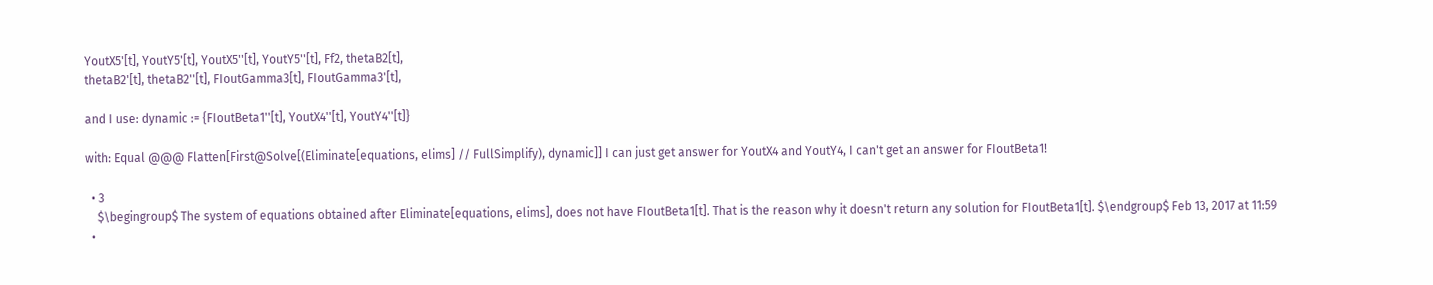YoutX5'[t], YoutY5'[t], YoutX5''[t], YoutY5''[t], Ff2, thetaB2[t],
thetaB2'[t], thetaB2''[t], FIoutGamma3[t], FIoutGamma3'[t],

and I use: dynamic := {FIoutBeta1''[t], YoutX4''[t], YoutY4''[t]}

with: Equal @@@ Flatten[First@Solve[(Eliminate[equations, elims] // FullSimplify), dynamic]] I can just get answer for YoutX4 and YoutY4, I can't get an answer for FIoutBeta1!

  • 3
    $\begingroup$ The system of equations obtained after Eliminate[equations, elims], does not have FIoutBeta1[t]. That is the reason why it doesn't return any solution for FIoutBeta1[t]. $\endgroup$ Feb 13, 2017 at 11:59
  •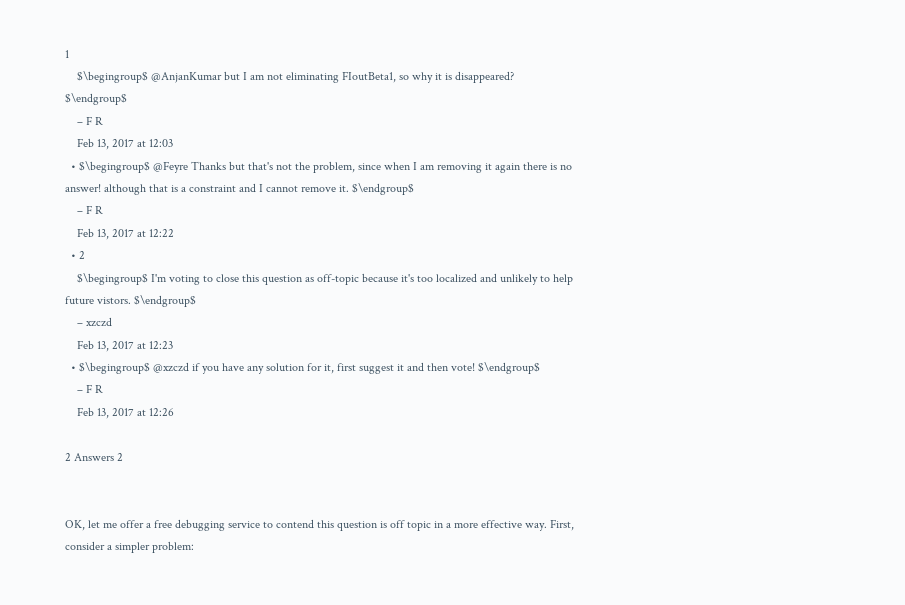1
    $\begingroup$ @AnjanKumar but I am not eliminating FIoutBeta1, so why it is disappeared? $\endgroup$
    – F R
    Feb 13, 2017 at 12:03
  • $\begingroup$ @Feyre Thanks but that's not the problem, since when I am removing it again there is no answer! although that is a constraint and I cannot remove it. $\endgroup$
    – F R
    Feb 13, 2017 at 12:22
  • 2
    $\begingroup$ I'm voting to close this question as off-topic because it's too localized and unlikely to help future vistors. $\endgroup$
    – xzczd
    Feb 13, 2017 at 12:23
  • $\begingroup$ @xzczd if you have any solution for it, first suggest it and then vote! $\endgroup$
    – F R
    Feb 13, 2017 at 12:26

2 Answers 2


OK, let me offer a free debugging service to contend this question is off topic in a more effective way. First, consider a simpler problem: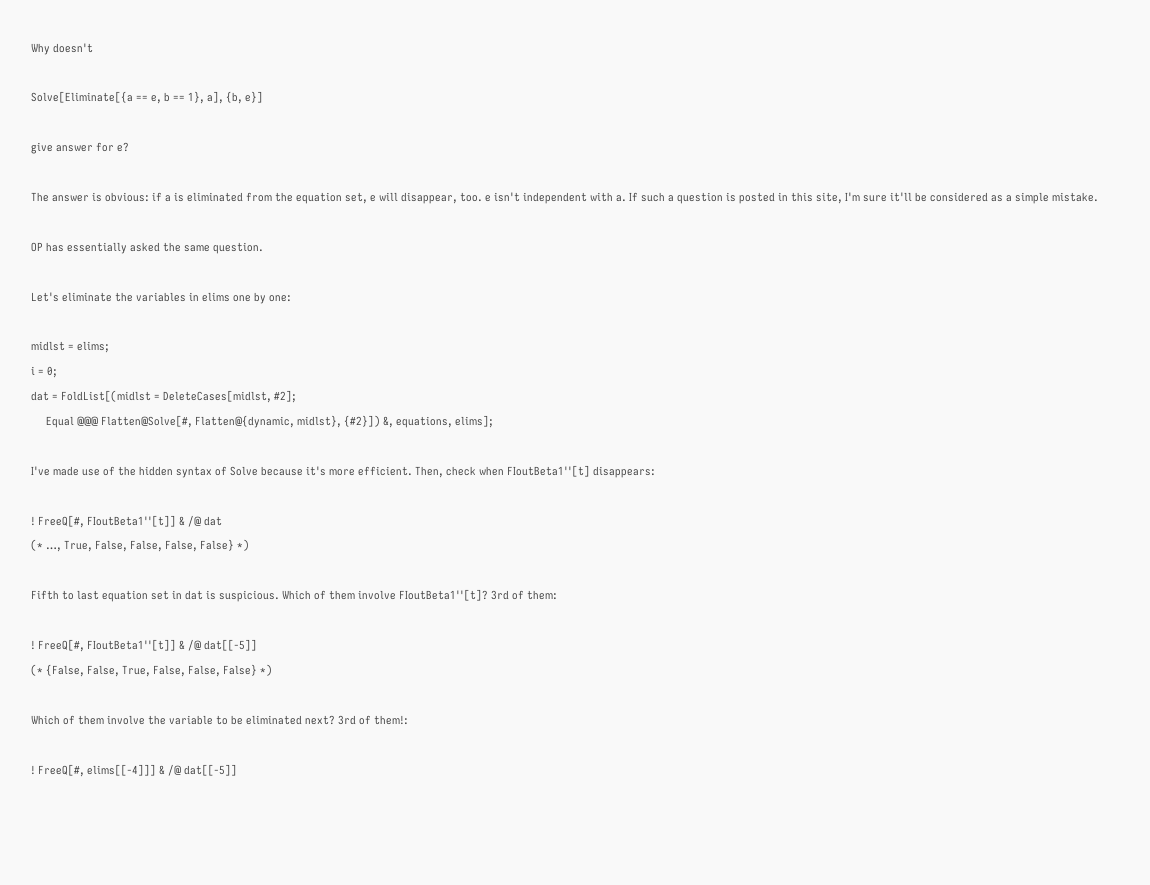Why doesn't

Solve[Eliminate[{a == e, b == 1}, a], {b, e}]

give answer for e?

The answer is obvious: if a is eliminated from the equation set, e will disappear, too. e isn't independent with a. If such a question is posted in this site, I'm sure it'll be considered as a simple mistake.

OP has essentially asked the same question.

Let's eliminate the variables in elims one by one:

midlst = elims;
i = 0;
dat = FoldList[(midlst = DeleteCases[midlst, #2];
     Equal @@@ Flatten@Solve[#, Flatten@{dynamic, midlst}, {#2}]) &, equations, elims];

I've made use of the hidden syntax of Solve because it's more efficient. Then, check when FIoutBeta1''[t] disappears:

! FreeQ[#, FIoutBeta1''[t]] & /@ dat
(* …, True, False, False, False, False} *)

Fifth to last equation set in dat is suspicious. Which of them involve FIoutBeta1''[t]? 3rd of them:

! FreeQ[#, FIoutBeta1''[t]] & /@ dat[[-5]]
(* {False, False, True, False, False, False} *)

Which of them involve the variable to be eliminated next? 3rd of them!:

! FreeQ[#, elims[[-4]]] & /@ dat[[-5]]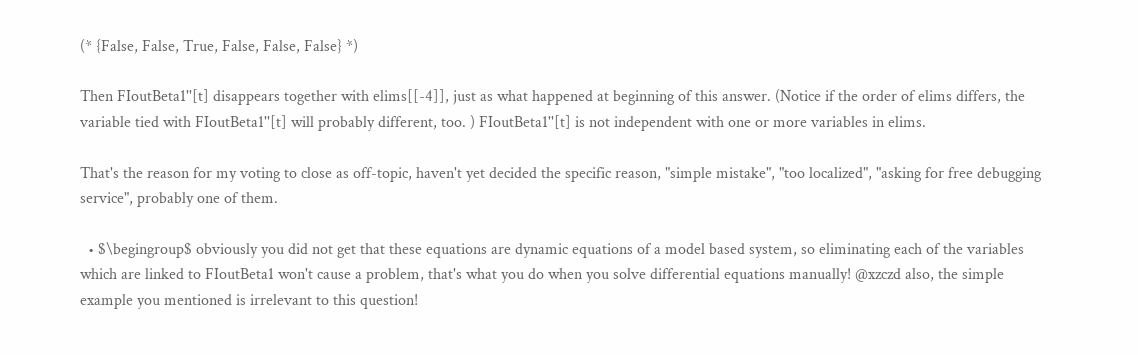(* {False, False, True, False, False, False} *)

Then FIoutBeta1''[t] disappears together with elims[[-4]], just as what happened at beginning of this answer. (Notice if the order of elims differs, the variable tied with FIoutBeta1''[t] will probably different, too. ) FIoutBeta1''[t] is not independent with one or more variables in elims.

That's the reason for my voting to close as off-topic, haven't yet decided the specific reason, "simple mistake", "too localized", "asking for free debugging service", probably one of them.

  • $\begingroup$ obviously you did not get that these equations are dynamic equations of a model based system, so eliminating each of the variables which are linked to FIoutBeta1 won't cause a problem, that's what you do when you solve differential equations manually! @xzczd also, the simple example you mentioned is irrelevant to this question!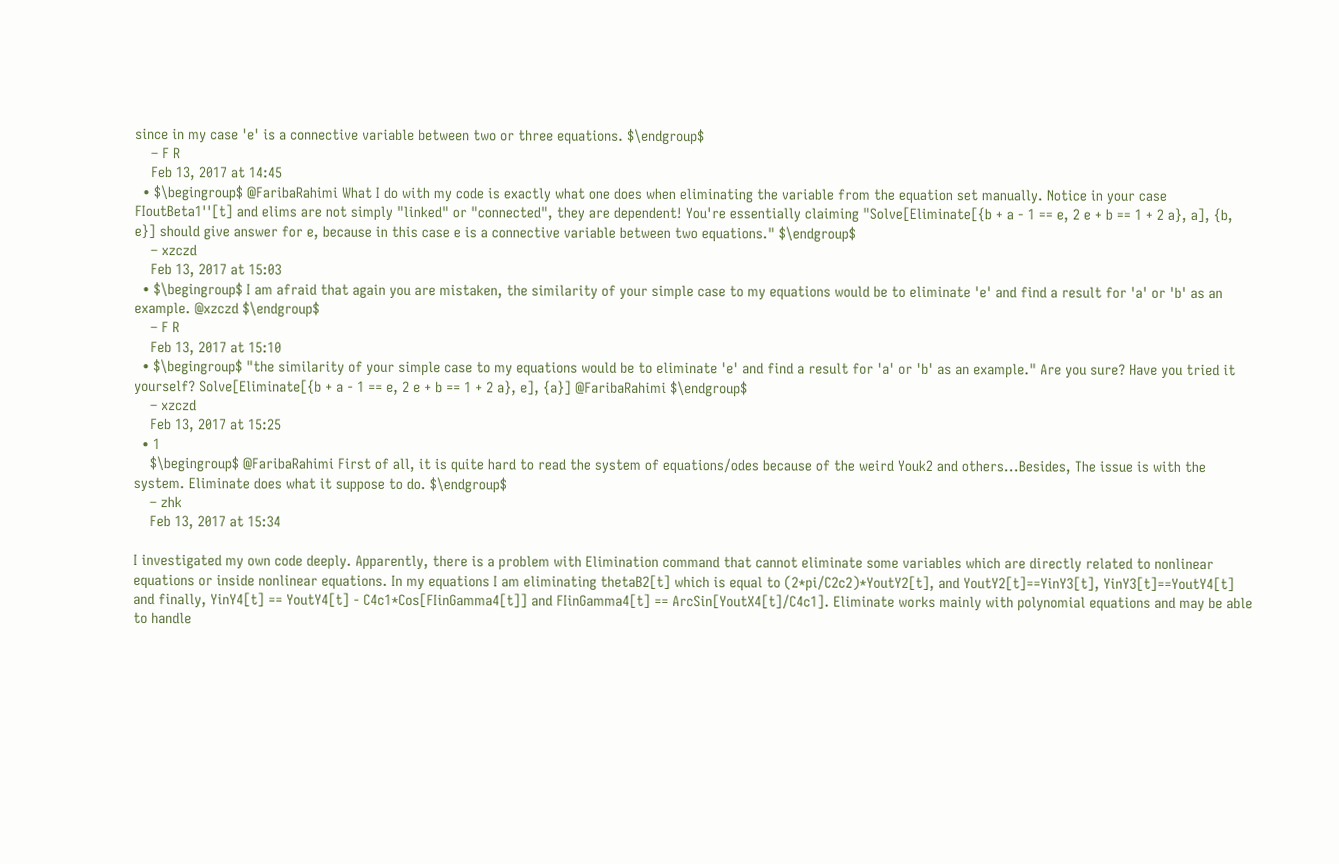since in my case 'e' is a connective variable between two or three equations. $\endgroup$
    – F R
    Feb 13, 2017 at 14:45
  • $\begingroup$ @FaribaRahimi What I do with my code is exactly what one does when eliminating the variable from the equation set manually. Notice in your case FIoutBeta1''[t] and elims are not simply "linked" or "connected", they are dependent! You're essentially claiming "Solve[Eliminate[{b + a - 1 == e, 2 e + b == 1 + 2 a}, a], {b, e}] should give answer for e, because in this case e is a connective variable between two equations." $\endgroup$
    – xzczd
    Feb 13, 2017 at 15:03
  • $\begingroup$ I am afraid that again you are mistaken, the similarity of your simple case to my equations would be to eliminate 'e' and find a result for 'a' or 'b' as an example. @xzczd $\endgroup$
    – F R
    Feb 13, 2017 at 15:10
  • $\begingroup$ "the similarity of your simple case to my equations would be to eliminate 'e' and find a result for 'a' or 'b' as an example." Are you sure? Have you tried it yourself? Solve[Eliminate[{b + a - 1 == e, 2 e + b == 1 + 2 a}, e], {a}] @FaribaRahimi $\endgroup$
    – xzczd
    Feb 13, 2017 at 15:25
  • 1
    $\begingroup$ @FaribaRahimi First of all, it is quite hard to read the system of equations/odes because of the weird Youk2 and others...Besides, The issue is with the system. Eliminate does what it suppose to do. $\endgroup$
    – zhk
    Feb 13, 2017 at 15:34

I investigated my own code deeply. Apparently, there is a problem with Elimination command that cannot eliminate some variables which are directly related to nonlinear equations or inside nonlinear equations. In my equations I am eliminating thetaB2[t] which is equal to (2*pi/C2c2)*YoutY2[t], and YoutY2[t]==YinY3[t], YinY3[t]==YoutY4[t] and finally, YinY4[t] == YoutY4[t] - C4c1*Cos[FIinGamma4[t]] and FIinGamma4[t] == ArcSin[YoutX4[t]/C4c1]. Eliminate works mainly with polynomial equations and may be able to handle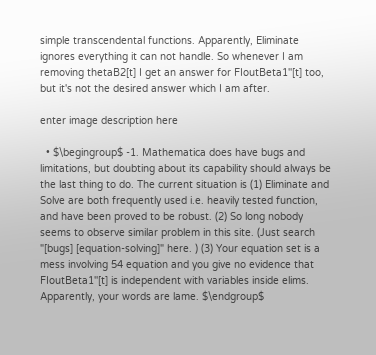simple transcendental functions. Apparently, Eliminate ignores everything it can not handle. So whenever I am removing thetaB2[t] I get an answer for FIoutBeta1''[t] too, but it's not the desired answer which I am after.

enter image description here

  • $\begingroup$ -1. Mathematica does have bugs and limitations, but doubting about its capability should always be the last thing to do. The current situation is (1) Eliminate and Solve are both frequently used i.e. heavily tested function, and have been proved to be robust. (2) So long nobody seems to observe similar problem in this site. (Just search "[bugs] [equation-solving]" here. ) (3) Your equation set is a mess involving 54 equation and you give no evidence that FIoutBeta1''[t] is independent with variables inside elims. Apparently, your words are lame. $\endgroup$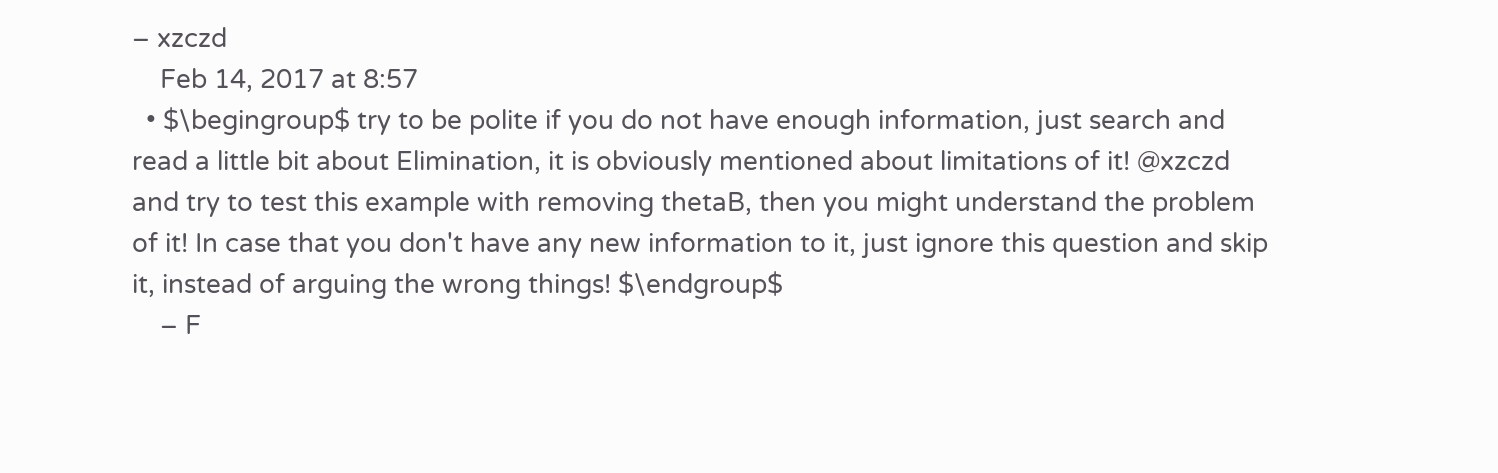– xzczd
    Feb 14, 2017 at 8:57
  • $\begingroup$ try to be polite if you do not have enough information, just search and read a little bit about Elimination, it is obviously mentioned about limitations of it! @xzczd and try to test this example with removing thetaB, then you might understand the problem of it! In case that you don't have any new information to it, just ignore this question and skip it, instead of arguing the wrong things! $\endgroup$
    – F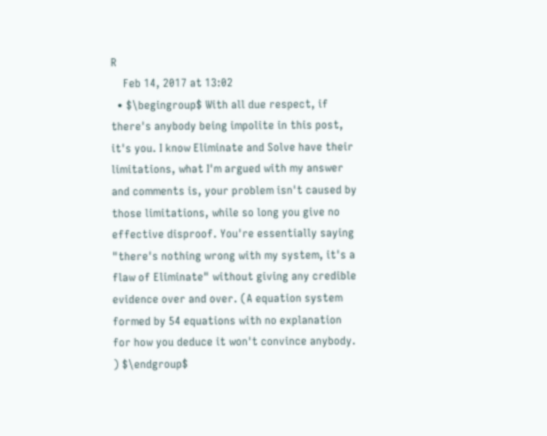R
    Feb 14, 2017 at 13:02
  • $\begingroup$ With all due respect, if there's anybody being impolite in this post, it's you. I know Eliminate and Solve have their limitations, what I'm argued with my answer and comments is, your problem isn't caused by those limitations, while so long you give no effective disproof. You're essentially saying "there's nothing wrong with my system, it's a flaw of Eliminate" without giving any credible evidence over and over. (A equation system formed by 54 equations with no explanation for how you deduce it won't convince anybody. ) $\endgroup$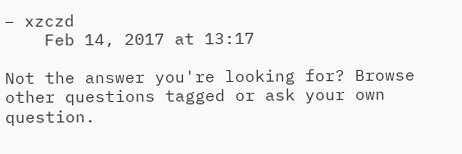– xzczd
    Feb 14, 2017 at 13:17

Not the answer you're looking for? Browse other questions tagged or ask your own question.